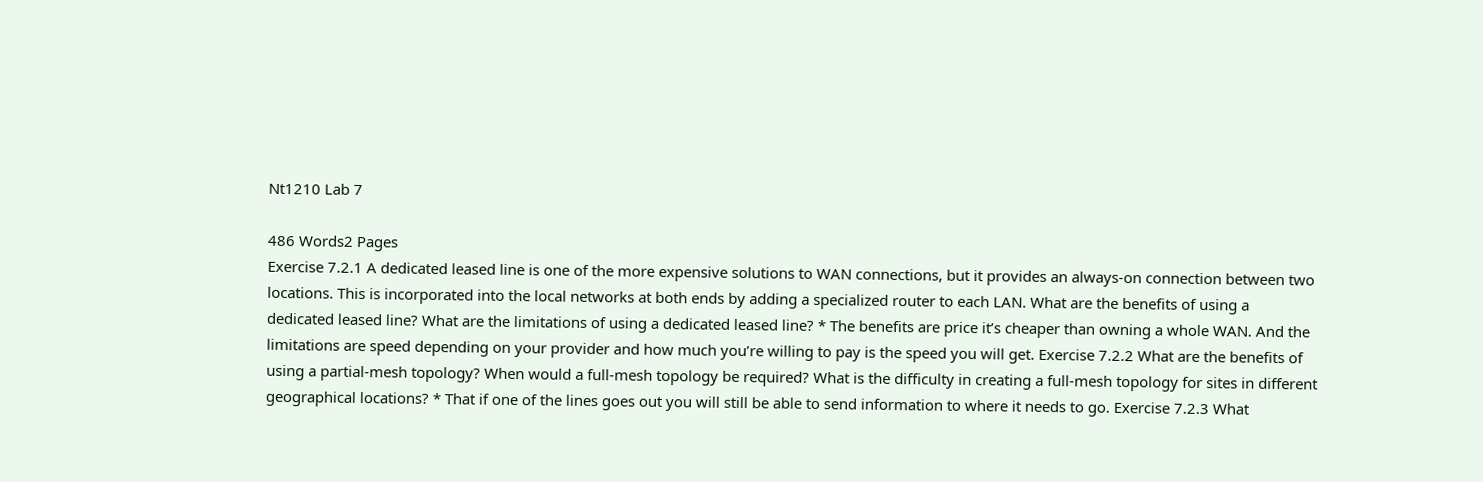Nt1210 Lab 7

486 Words2 Pages
Exercise 7.2.1 A dedicated leased line is one of the more expensive solutions to WAN connections, but it provides an always-on connection between two locations. This is incorporated into the local networks at both ends by adding a specialized router to each LAN. What are the benefits of using a dedicated leased line? What are the limitations of using a dedicated leased line? * The benefits are price it’s cheaper than owning a whole WAN. And the limitations are speed depending on your provider and how much you’re willing to pay is the speed you will get. Exercise 7.2.2 What are the benefits of using a partial-mesh topology? When would a full-mesh topology be required? What is the difficulty in creating a full-mesh topology for sites in different geographical locations? * That if one of the lines goes out you will still be able to send information to where it needs to go. Exercise 7.2.3 What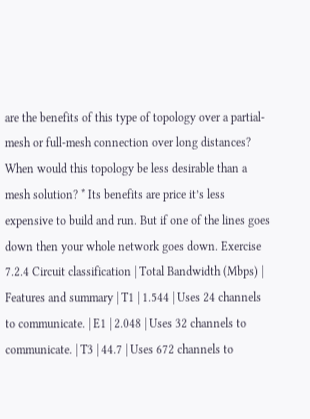are the benefits of this type of topology over a partial-mesh or full-mesh connection over long distances? When would this topology be less desirable than a mesh solution? * Its benefits are price it’s less expensive to build and run. But if one of the lines goes down then your whole network goes down. Exercise 7.2.4 Circuit classification | Total Bandwidth (Mbps) | Features and summary | T1 | 1.544 | Uses 24 channels to communicate. | E1 | 2.048 | Uses 32 channels to communicate. | T3 | 44.7 | Uses 672 channels to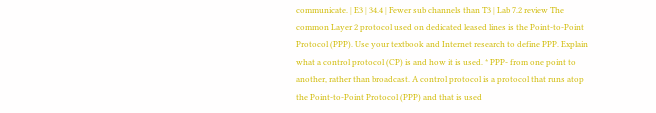communicate. | E3 | 34.4 | Fewer sub channels than T3 | Lab 7.2 review The common Layer 2 protocol used on dedicated leased lines is the Point-to-Point Protocol (PPP). Use your textbook and Internet research to define PPP. Explain what a control protocol (CP) is and how it is used. * PPP- from one point to another, rather than broadcast. A control protocol is a protocol that runs atop the Point-to-Point Protocol (PPP) and that is used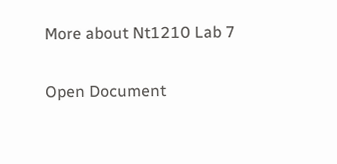More about Nt1210 Lab 7

Open Document